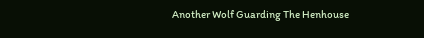Another Wolf Guarding The Henhouse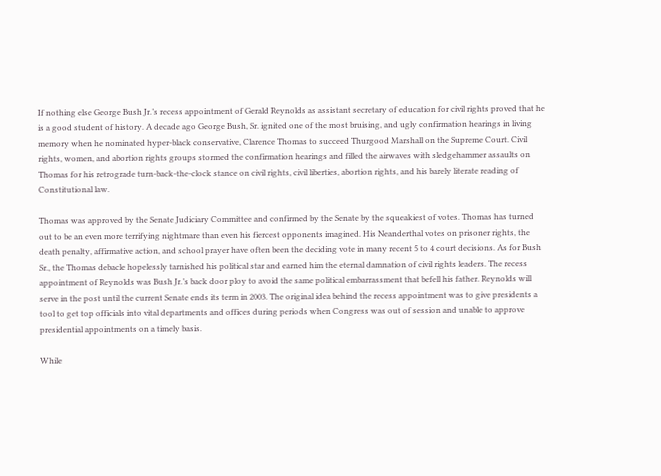If nothing else George Bush Jr.’s recess appointment of Gerald Reynolds as assistant secretary of education for civil rights proved that he is a good student of history. A decade ago George Bush, Sr. ignited one of the most bruising, and ugly confirmation hearings in living memory when he nominated hyper-black conservative, Clarence Thomas to succeed Thurgood Marshall on the Supreme Court. Civil rights, women, and abortion rights groups stormed the confirmation hearings and filled the airwaves with sledgehammer assaults on Thomas for his retrograde turn-back-the-clock stance on civil rights, civil liberties, abortion rights, and his barely literate reading of Constitutional law.

Thomas was approved by the Senate Judiciary Committee and confirmed by the Senate by the squeakiest of votes. Thomas has turned out to be an even more terrifying nightmare than even his fiercest opponents imagined. His Neanderthal votes on prisoner rights, the death penalty, affirmative action, and school prayer have often been the deciding vote in many recent 5 to 4 court decisions. As for Bush Sr., the Thomas debacle hopelessly tarnished his political star and earned him the eternal damnation of civil rights leaders. The recess appointment of Reynolds was Bush Jr.’s back door ploy to avoid the same political embarrassment that befell his father. Reynolds will serve in the post until the current Senate ends its term in 2003. The original idea behind the recess appointment was to give presidents a tool to get top officials into vital departments and offices during periods when Congress was out of session and unable to approve presidential appointments on a timely basis.

While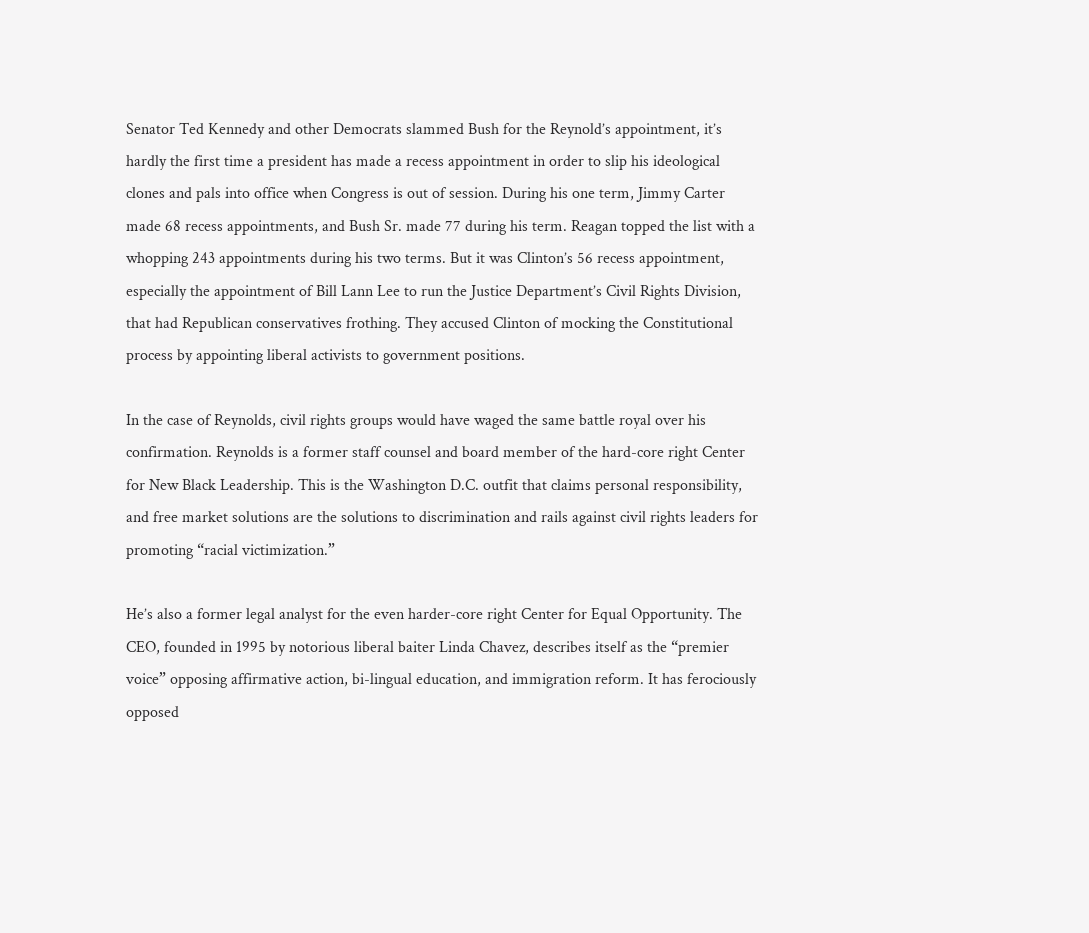Senator Ted Kennedy and other Democrats slammed Bush for the Reynold’s appointment, it’s hardly the first time a president has made a recess appointment in order to slip his ideological clones and pals into office when Congress is out of session. During his one term, Jimmy Carter made 68 recess appointments, and Bush Sr. made 77 during his term. Reagan topped the list with a whopping 243 appointments during his two terms. But it was Clinton’s 56 recess appointment, especially the appointment of Bill Lann Lee to run the Justice Department’s Civil Rights Division, that had Republican conservatives frothing. They accused Clinton of mocking the Constitutional process by appointing liberal activists to government positions.

In the case of Reynolds, civil rights groups would have waged the same battle royal over his confirmation. Reynolds is a former staff counsel and board member of the hard-core right Center for New Black Leadership. This is the Washington D.C. outfit that claims personal responsibility, and free market solutions are the solutions to discrimination and rails against civil rights leaders for promoting “racial victimization.”

He’s also a former legal analyst for the even harder-core right Center for Equal Opportunity. The CEO, founded in 1995 by notorious liberal baiter Linda Chavez, describes itself as the “premier voice” opposing affirmative action, bi-lingual education, and immigration reform. It has ferociously opposed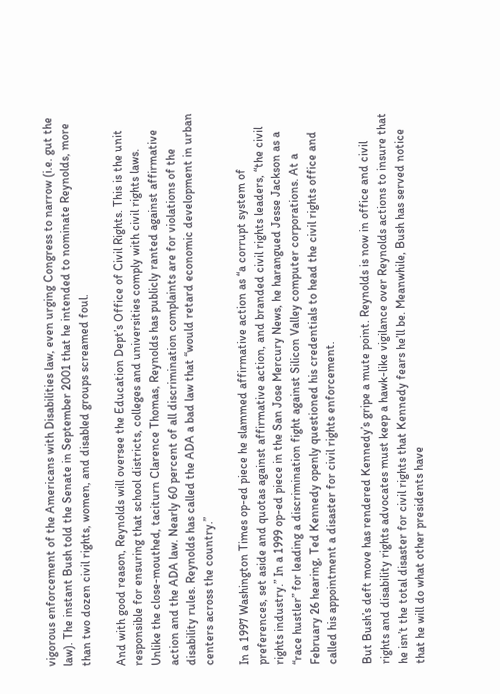vigorous enforcement of the Americans with Disabilities law, even urging Congress to narrow (i.e. gut the law). The instant Bush told the Senate in September 2001 that he intended to nominate Reynolds, more than two dozen civil rights, women, and disabled groups screamed foul.

And with good reason, Reynolds will oversee the Education Dept’s Office of Civil Rights. This is the unit responsible for ensuring that school districts, colleges and universities comply with civil rights laws. Unlike the close-mouthed, taciturn Clarence Thomas, Reynolds has publicly ranted against affirmative action and the ADA law. Nearly 60 percent of all discrimination complaints are for violations of the disability rules. Reynolds has called the ADA a bad law that “would retard economic development in urban centers across the country.”

In a 1997 Washington Times op-ed piece he slammed affirmative action as “a corrupt system of preferences, set aside and quotas against affirmative action, and branded civil rights leaders, “the civil rights industry.” In a 1999 op-ed piece in the San Jose Mercury News, he harangued Jesse Jackson as a “race hustler” for leading a discrimination fight against Silicon Valley computer corporations. At a February 26 hearing, Ted Kennedy openly questioned his credentials to head the civil rights office and called his appointment a disaster for civil rights enforcement.

But Bush’s deft move has rendered Kennedy’s gripe a mute point. Reynolds is now in office and civil rights and disability rights advocates must keep a hawk-like vigilance over Reynolds actions to insure that he isn’t the total disaster for civil rights that Kennedy fears he’ll be. Meanwhile, Bush has served notice that he will do what other presidents have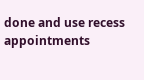done and use recess appointments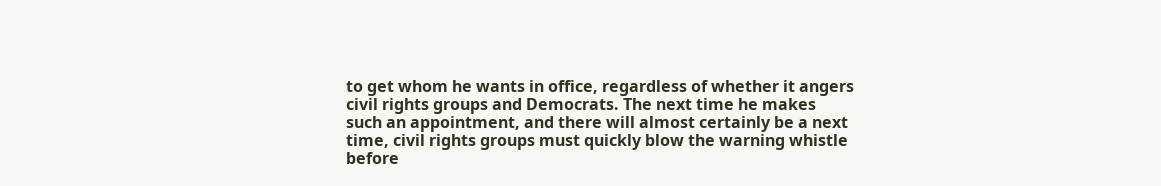to get whom he wants in office, regardless of whether it angers civil rights groups and Democrats. The next time he makes such an appointment, and there will almost certainly be a next time, civil rights groups must quickly blow the warning whistle before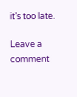it’s too late.

Leave a comment